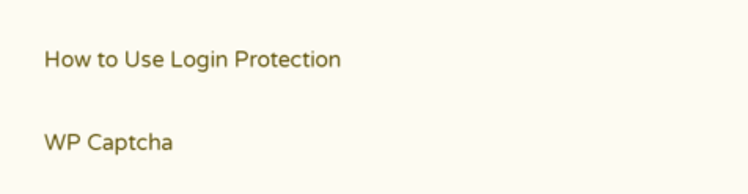How to Use Login Protection

WP Captcha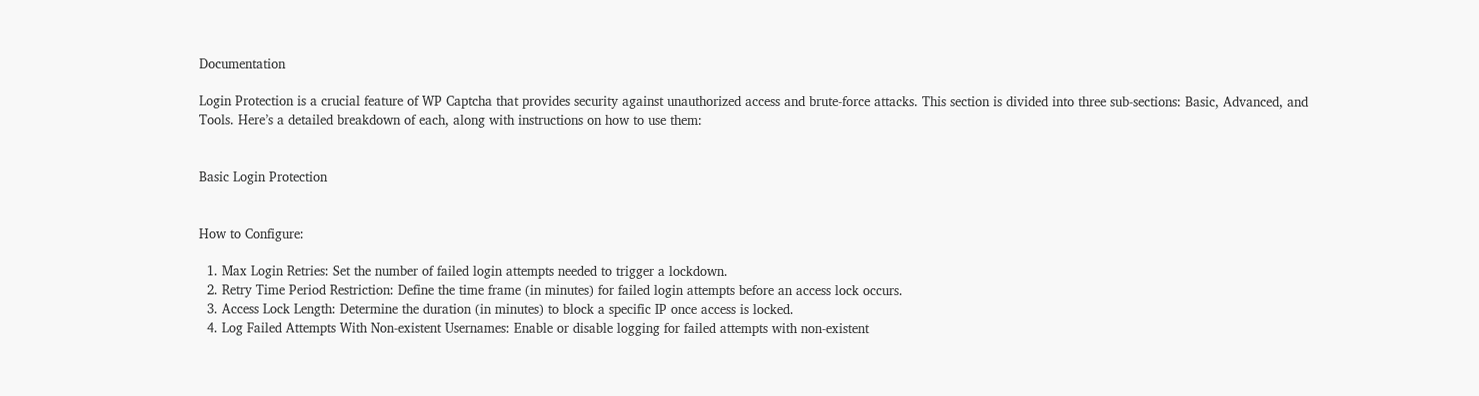Documentation

Login Protection is a crucial feature of WP Captcha that provides security against unauthorized access and brute-force attacks. This section is divided into three sub-sections: Basic, Advanced, and Tools. Here’s a detailed breakdown of each, along with instructions on how to use them:


Basic Login Protection


How to Configure:

  1. Max Login Retries: Set the number of failed login attempts needed to trigger a lockdown.
  2. Retry Time Period Restriction: Define the time frame (in minutes) for failed login attempts before an access lock occurs.
  3. Access Lock Length: Determine the duration (in minutes) to block a specific IP once access is locked.
  4. Log Failed Attempts With Non-existent Usernames: Enable or disable logging for failed attempts with non-existent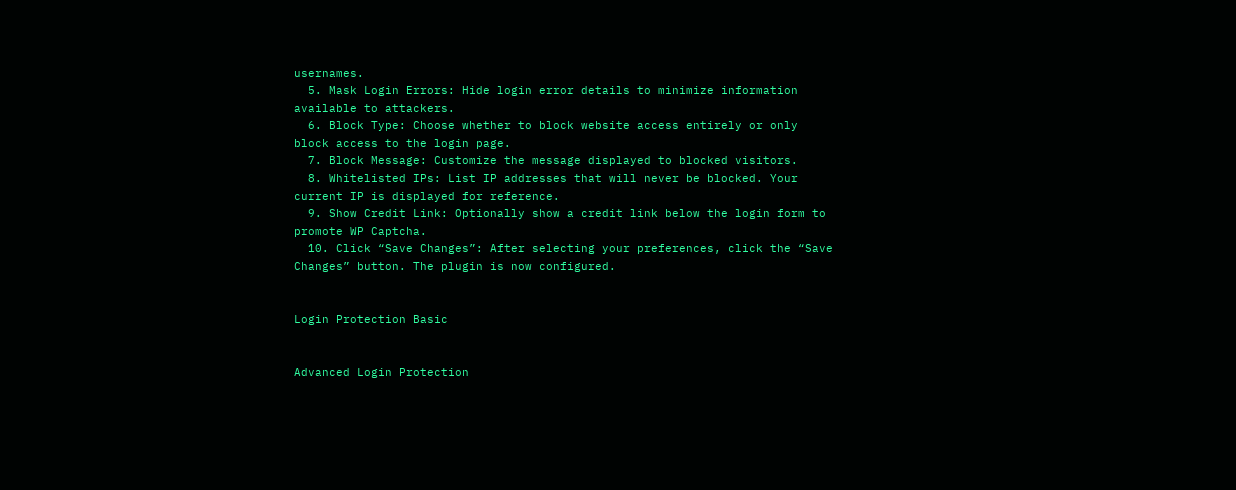usernames.
  5. Mask Login Errors: Hide login error details to minimize information available to attackers.
  6. Block Type: Choose whether to block website access entirely or only block access to the login page.
  7. Block Message: Customize the message displayed to blocked visitors.
  8. Whitelisted IPs: List IP addresses that will never be blocked. Your current IP is displayed for reference.
  9. Show Credit Link: Optionally show a credit link below the login form to promote WP Captcha.
  10. Click “Save Changes”: After selecting your preferences, click the “Save Changes” button. The plugin is now configured.


Login Protection Basic


Advanced Login Protection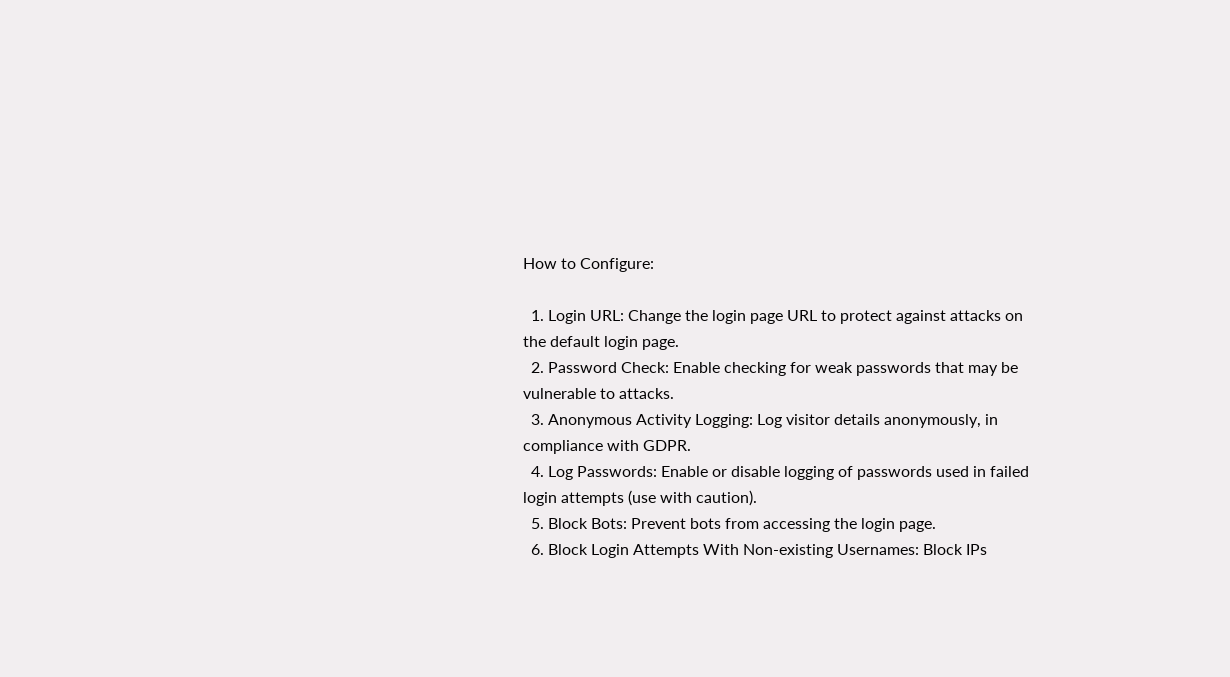How to Configure:

  1. Login URL: Change the login page URL to protect against attacks on the default login page.
  2. Password Check: Enable checking for weak passwords that may be vulnerable to attacks.
  3. Anonymous Activity Logging: Log visitor details anonymously, in compliance with GDPR.
  4. Log Passwords: Enable or disable logging of passwords used in failed login attempts (use with caution).
  5. Block Bots: Prevent bots from accessing the login page.
  6. Block Login Attempts With Non-existing Usernames: Block IPs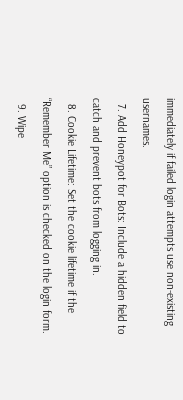immediately if failed login attempts use non-existing usernames.
  7. Add Honeypot for Bots: Include a hidden field to catch and prevent bots from logging in.
  8. Cookie Lifetime: Set the cookie lifetime if the “Remember Me” option is checked on the login form.
  9. Wipe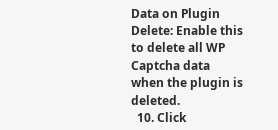Data on Plugin Delete: Enable this to delete all WP Captcha data when the plugin is deleted.
  10. Click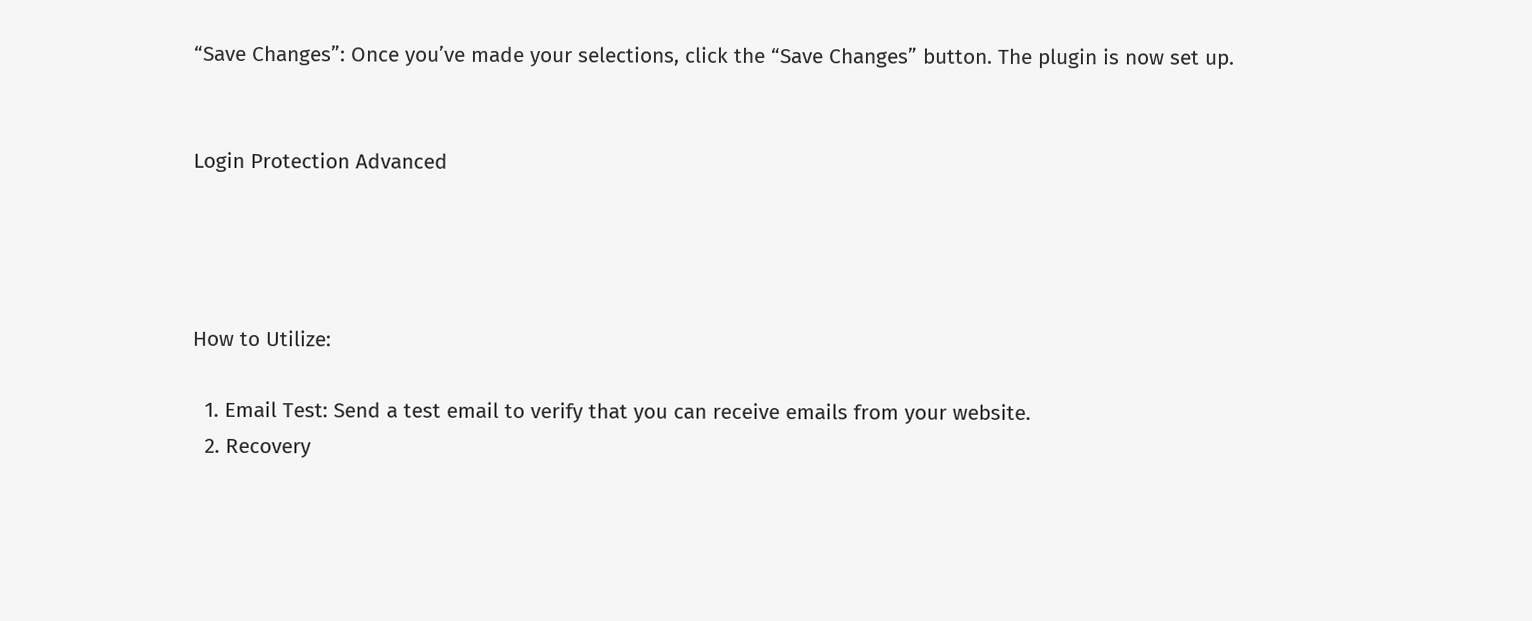“Save Changes”: Once you’ve made your selections, click the “Save Changes” button. The plugin is now set up.


Login Protection Advanced




How to Utilize:

  1. Email Test: Send a test email to verify that you can receive emails from your website.
  2. Recovery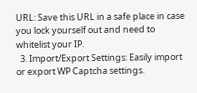URL: Save this URL in a safe place in case you lock yourself out and need to whitelist your IP.
  3. Import/Export Settings: Easily import or export WP Captcha settings.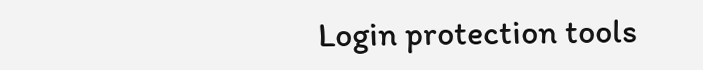Login protection tools